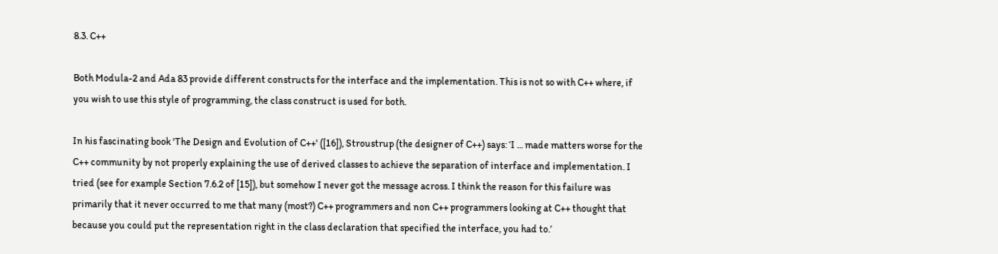8.3. C++

Both Modula-2 and Ada 83 provide different constructs for the interface and the implementation. This is not so with C++ where, if you wish to use this style of programming, the class construct is used for both.

In his fascinating book 'The Design and Evolution of C++' ([16]), Stroustrup (the designer of C++) says: ‘I ... made matters worse for the C++ community by not properly explaining the use of derived classes to achieve the separation of interface and implementation. I tried (see for example Section 7.6.2 of [15]), but somehow I never got the message across. I think the reason for this failure was primarily that it never occurred to me that many (most?) C++ programmers and non C++ programmers looking at C++ thought that because you could put the representation right in the class declaration that specified the interface, you had to.’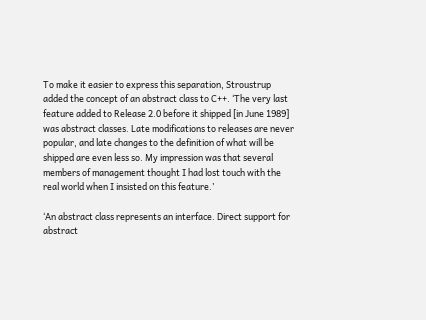To make it easier to express this separation, Stroustrup added the concept of an abstract class to C++. ‘The very last feature added to Release 2.0 before it shipped [in June 1989] was abstract classes. Late modifications to releases are never popular, and late changes to the definition of what will be shipped are even less so. My impression was that several members of management thought I had lost touch with the real world when I insisted on this feature.’

‘An abstract class represents an interface. Direct support for abstract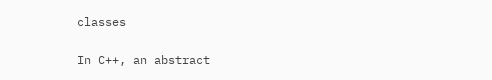classes

In C++, an abstract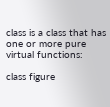class is a class that has one or more pure virtual functions:

class figure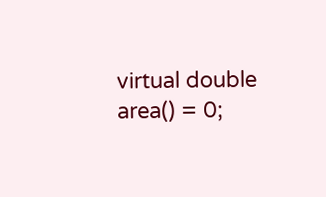virtual double area() = 0;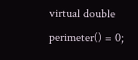virtual double perimeter() = 0;